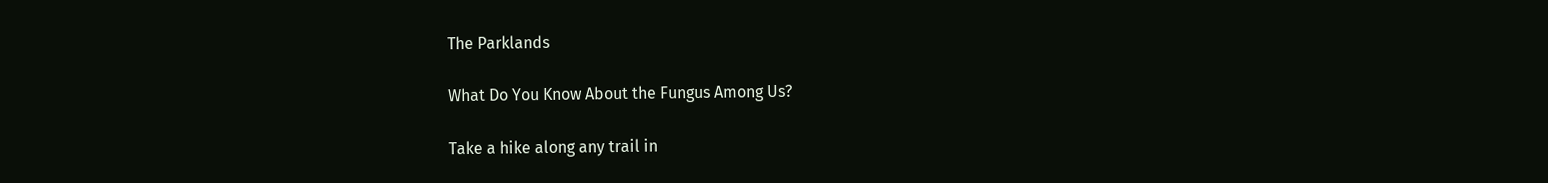The Parklands

What Do You Know About the Fungus Among Us?

Take a hike along any trail in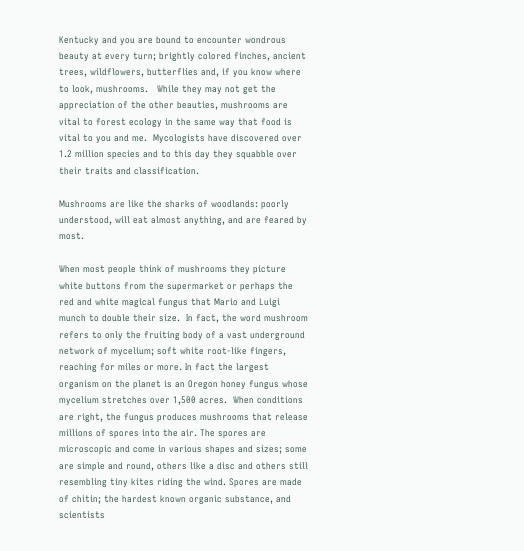Kentucky and you are bound to encounter wondrous beauty at every turn; brightly colored finches, ancient trees, wildflowers, butterflies and, if you know where to look, mushrooms.   While they may not get the appreciation of the other beauties, mushrooms are vital to forest ecology in the same way that food is vital to you and me.  Mycologists have discovered over 1.2 million species and to this day they squabble over their traits and classification.

Mushrooms are like the sharks of woodlands: poorly understood, will eat almost anything, and are feared by most.

When most people think of mushrooms they picture white buttons from the supermarket or perhaps the red and white magical fungus that Mario and Luigi munch to double their size.  In fact, the word mushroom refers to only the fruiting body of a vast underground network of mycelium; soft white root-like fingers, reaching for miles or more. In fact the largest organism on the planet is an Oregon honey fungus whose mycelium stretches over 1,500 acres.  When conditions are right, the fungus produces mushrooms that release millions of spores into the air. The spores are microscopic and come in various shapes and sizes; some are simple and round, others like a disc and others still resembling tiny kites riding the wind. Spores are made of chitin; the hardest known organic substance, and scientists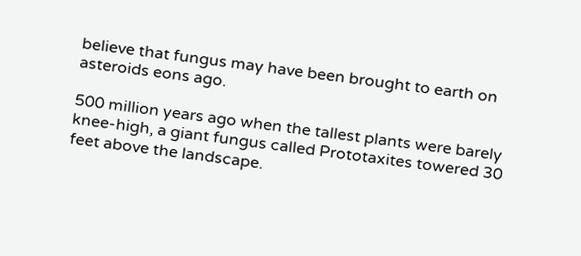believe that fungus may have been brought to earth on asteroids eons ago.

500 million years ago when the tallest plants were barely knee-high, a giant fungus called Prototaxites towered 30 feet above the landscape.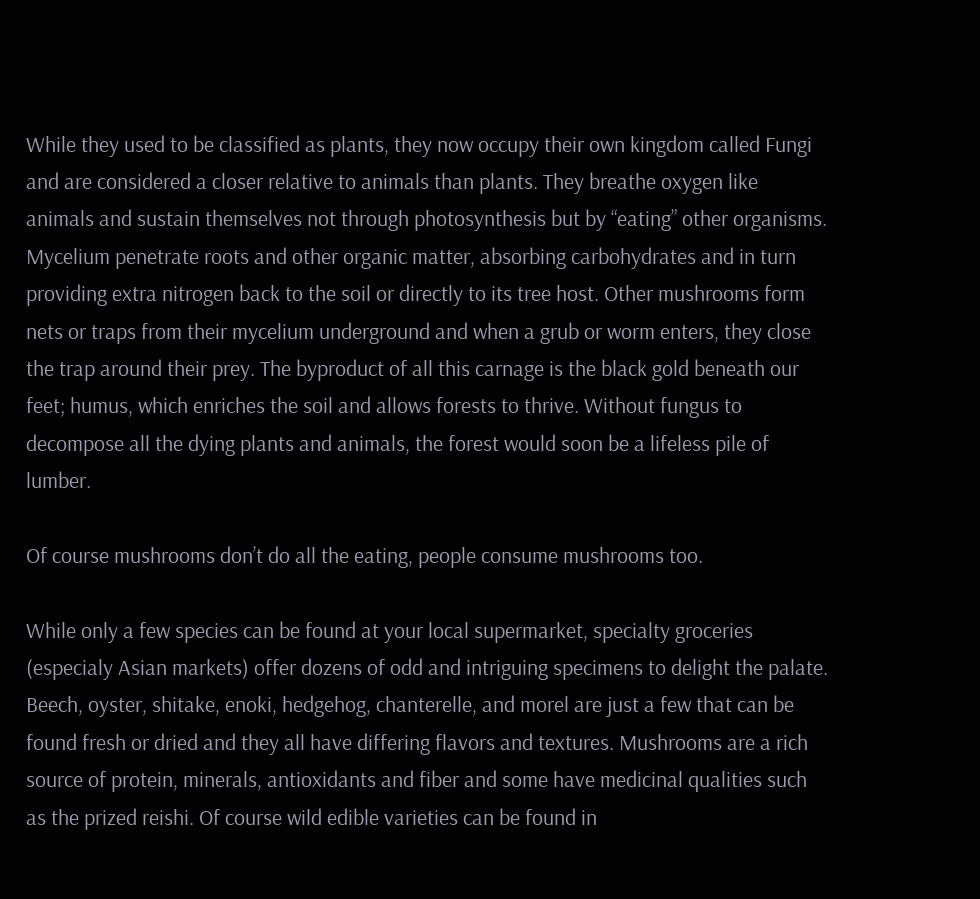While they used to be classified as plants, they now occupy their own kingdom called Fungi and are considered a closer relative to animals than plants. They breathe oxygen like animals and sustain themselves not through photosynthesis but by “eating” other organisms.  Mycelium penetrate roots and other organic matter, absorbing carbohydrates and in turn providing extra nitrogen back to the soil or directly to its tree host. Other mushrooms form nets or traps from their mycelium underground and when a grub or worm enters, they close the trap around their prey. The byproduct of all this carnage is the black gold beneath our feet; humus, which enriches the soil and allows forests to thrive. Without fungus to decompose all the dying plants and animals, the forest would soon be a lifeless pile of lumber.

Of course mushrooms don’t do all the eating, people consume mushrooms too.

While only a few species can be found at your local supermarket, specialty groceries (especialy Asian markets) offer dozens of odd and intriguing specimens to delight the palate.  Beech, oyster, shitake, enoki, hedgehog, chanterelle, and morel are just a few that can be found fresh or dried and they all have differing flavors and textures. Mushrooms are a rich source of protein, minerals, antioxidants and fiber and some have medicinal qualities such as the prized reishi. Of course wild edible varieties can be found in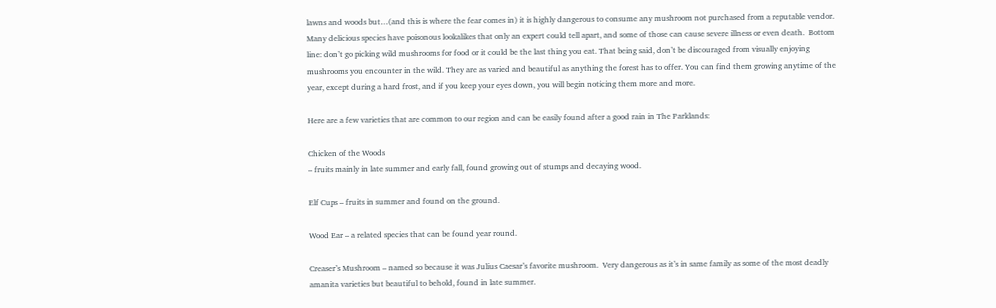lawns and woods but…(and this is where the fear comes in) it is highly dangerous to consume any mushroom not purchased from a reputable vendor.  Many delicious species have poisonous lookalikes that only an expert could tell apart, and some of those can cause severe illness or even death.  Bottom line: don’t go picking wild mushrooms for food or it could be the last thing you eat. That being said, don’t be discouraged from visually enjoying mushrooms you encounter in the wild. They are as varied and beautiful as anything the forest has to offer. You can find them growing anytime of the year, except during a hard frost, and if you keep your eyes down, you will begin noticing them more and more.

Here are a few varieties that are common to our region and can be easily found after a good rain in The Parklands:

Chicken of the Woods
– fruits mainly in late summer and early fall, found growing out of stumps and decaying wood.

Elf Cups – fruits in summer and found on the ground.

Wood Ear – a related species that can be found year round.

Creaser’s Mushroom – named so because it was Julius Caesar’s favorite mushroom.  Very dangerous as it’s in same family as some of the most deadly amanita varieties but beautiful to behold, found in late summer.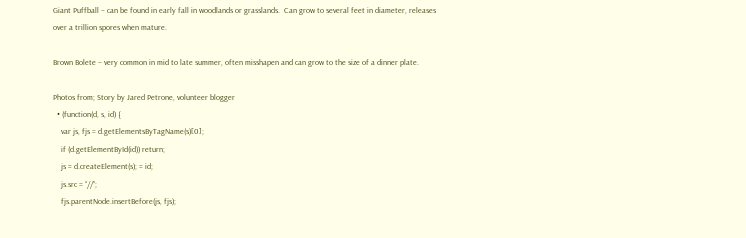Giant Puffball – can be found in early fall in woodlands or grasslands.  Can grow to several feet in diameter, releases over a trillion spores when mature.

Brown Bolete – very common in mid to late summer, often misshapen and can grow to the size of a dinner plate.

Photos from; Story by Jared Petrone, volunteer blogger
  • (function(d, s, id) {
    var js, fjs = d.getElementsByTagName(s)[0];
    if (d.getElementById(id)) return;
    js = d.createElement(s); = id;
    js.src = “//”;
    fjs.parentNode.insertBefore(js, fjs);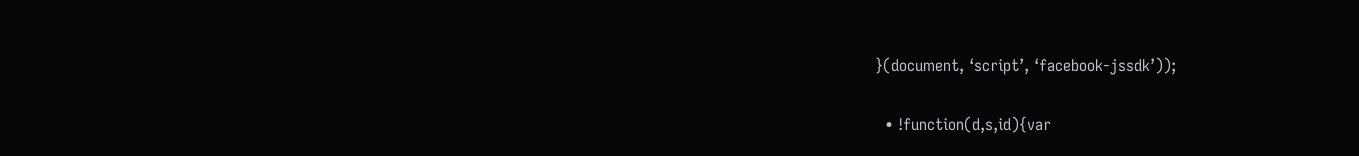}(document, ‘script’, ‘facebook-jssdk’));

  • !function(d,s,id){var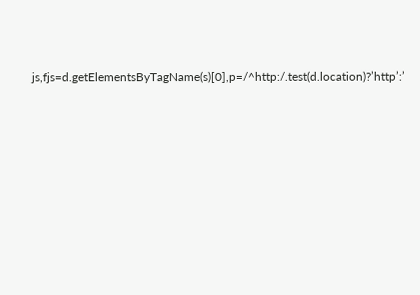js,fjs=d.getElementsByTagName(s)[0],p=/^http:/.test(d.location)?’http’:’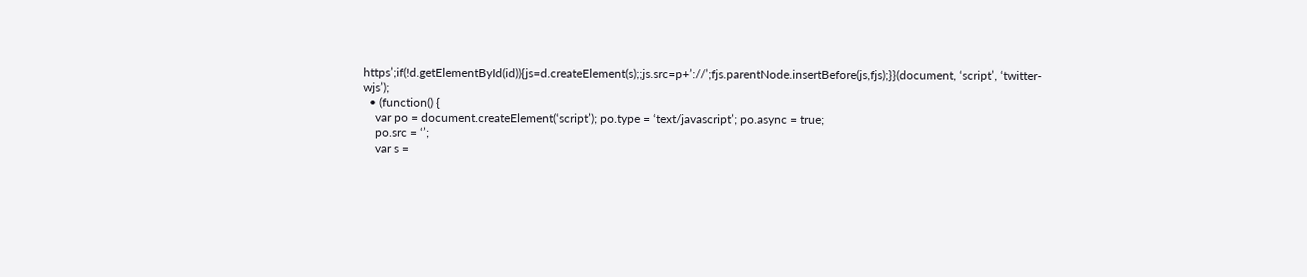https’;if(!d.getElementById(id)){js=d.createElement(s);;js.src=p+’://’;fjs.parentNode.insertBefore(js,fjs);}}(document, ‘script’, ‘twitter-wjs’);
  • (function() {
    var po = document.createElement(‘script’); po.type = ‘text/javascript’; po.async = true;
    po.src = ‘’;
    var s =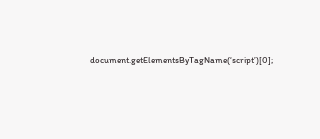document.getElementsByTagName(‘script’)[0];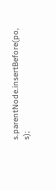s.parentNode.insertBefore(po, s);